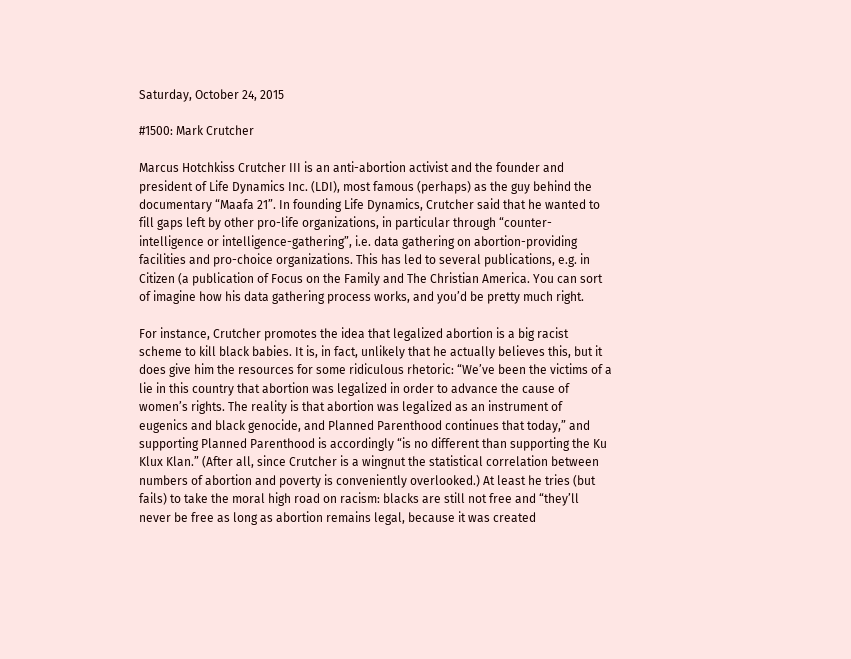Saturday, October 24, 2015

#1500: Mark Crutcher

Marcus Hotchkiss Crutcher III is an anti-abortion activist and the founder and president of Life Dynamics Inc. (LDI), most famous (perhaps) as the guy behind the documentary “Maafa 21”. In founding Life Dynamics, Crutcher said that he wanted to fill gaps left by other pro-life organizations, in particular through “counter-intelligence or intelligence-gathering”, i.e. data gathering on abortion-providing facilities and pro-choice organizations. This has led to several publications, e.g. in Citizen (a publication of Focus on the Family and The Christian America. You can sort of imagine how his data gathering process works, and you’d be pretty much right.

For instance, Crutcher promotes the idea that legalized abortion is a big racist scheme to kill black babies. It is, in fact, unlikely that he actually believes this, but it does give him the resources for some ridiculous rhetoric: “We’ve been the victims of a lie in this country that abortion was legalized in order to advance the cause of women’s rights. The reality is that abortion was legalized as an instrument of eugenics and black genocide, and Planned Parenthood continues that today,” and supporting Planned Parenthood is accordingly “is no different than supporting the Ku Klux Klan.” (After all, since Crutcher is a wingnut the statistical correlation between numbers of abortion and poverty is conveniently overlooked.) At least he tries (but fails) to take the moral high road on racism: blacks are still not free and “they’ll never be free as long as abortion remains legal, because it was created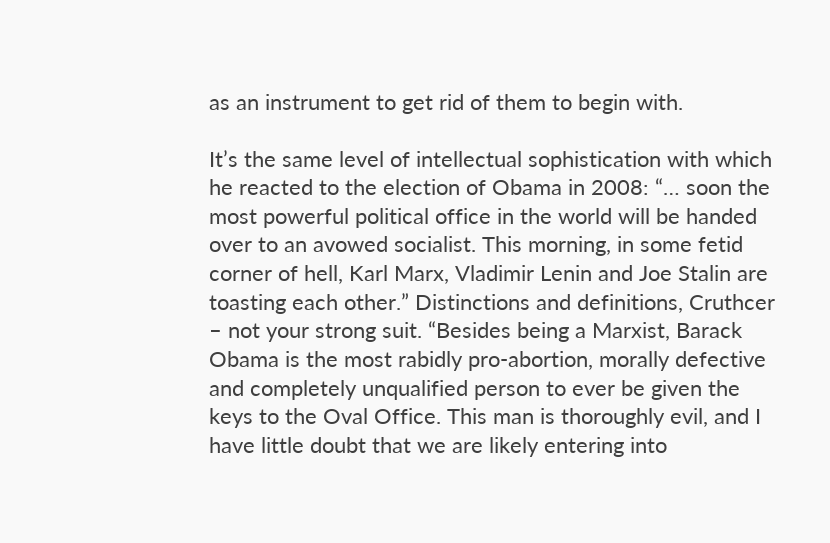as an instrument to get rid of them to begin with.

It’s the same level of intellectual sophistication with which he reacted to the election of Obama in 2008: “… soon the most powerful political office in the world will be handed over to an avowed socialist. This morning, in some fetid corner of hell, Karl Marx, Vladimir Lenin and Joe Stalin are toasting each other.” Distinctions and definitions, Cruthcer – not your strong suit. “Besides being a Marxist, Barack Obama is the most rabidly pro-abortion, morally defective and completely unqualified person to ever be given the keys to the Oval Office. This man is thoroughly evil, and I have little doubt that we are likely entering into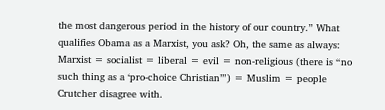the most dangerous period in the history of our country.” What qualifies Obama as a Marxist, you ask? Oh, the same as always: Marxist = socialist = liberal = evil = non-religious (there is “no such thing as a ‘pro-choice Christian’”) = Muslim = people Crutcher disagree with.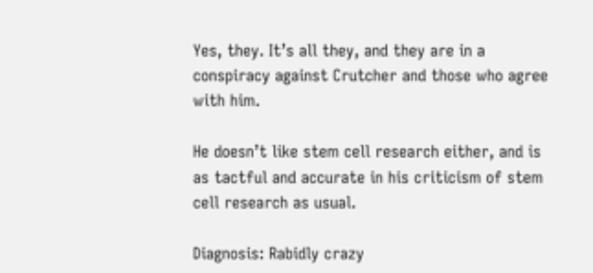Yes, they. It’s all they, and they are in a conspiracy against Crutcher and those who agree with him.

He doesn’t like stem cell research either, and is as tactful and accurate in his criticism of stem cell research as usual.

Diagnosis: Rabidly crazy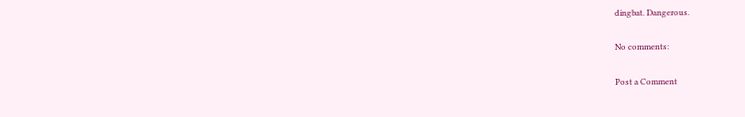dingbat. Dangerous.

No comments:

Post a Comment